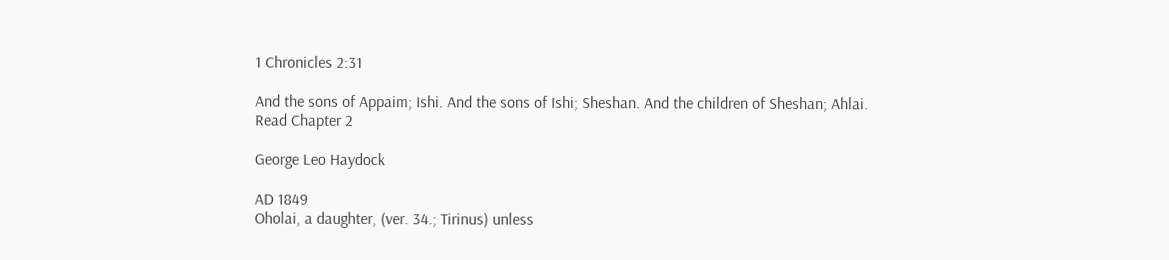1 Chronicles 2:31

And the sons of Appaim; Ishi. And the sons of Ishi; Sheshan. And the children of Sheshan; Ahlai.
Read Chapter 2

George Leo Haydock

AD 1849
Oholai, a daughter, (ver. 34.; Tirinus) unless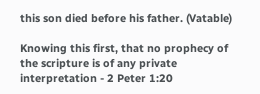this son died before his father. (Vatable)

Knowing this first, that no prophecy of the scripture is of any private interpretation - 2 Peter 1:20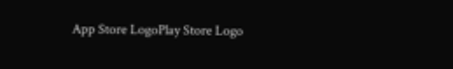App Store LogoPlay Store Logo